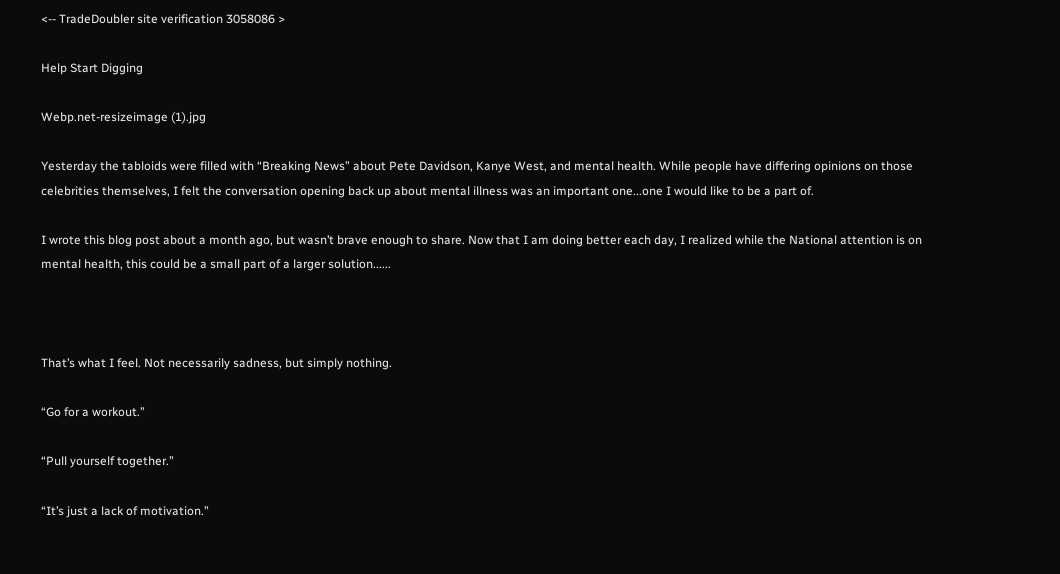<-- TradeDoubler site verification 3058086 >

Help Start Digging

Webp.net-resizeimage (1).jpg

Yesterday the tabloids were filled with “Breaking News” about Pete Davidson, Kanye West, and mental health. While people have differing opinions on those celebrities themselves, I felt the conversation opening back up about mental illness was an important one...one I would like to be a part of.

I wrote this blog post about a month ago, but wasn’t brave enough to share. Now that I am doing better each day, I realized while the National attention is on mental health, this could be a small part of a larger solution......



That’s what I feel. Not necessarily sadness, but simply nothing.

“Go for a workout.”

“Pull yourself together.”

“It’s just a lack of motivation.”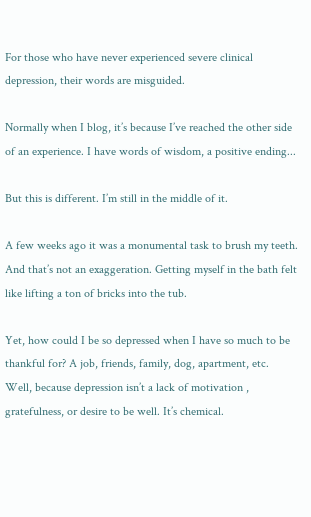For those who have never experienced severe clinical depression, their words are misguided.

Normally when I blog, it’s because I’ve reached the other side of an experience. I have words of wisdom, a positive ending...

But this is different. I’m still in the middle of it.

A few weeks ago it was a monumental task to brush my teeth. And that’s not an exaggeration. Getting myself in the bath felt like lifting a ton of bricks into the tub.

Yet, how could I be so depressed when I have so much to be thankful for? A job, friends, family, dog, apartment, etc. Well, because depression isn’t a lack of motivation , gratefulness, or desire to be well. It’s chemical.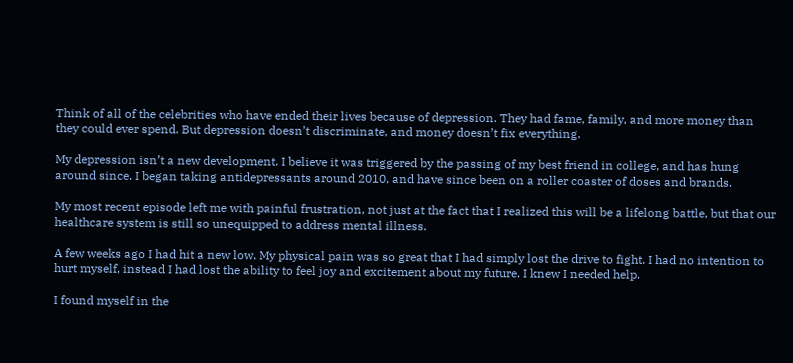Think of all of the celebrities who have ended their lives because of depression. They had fame, family, and more money than they could ever spend. But depression doesn’t discriminate, and money doesn’t fix everything.

My depression isn’t a new development. I believe it was triggered by the passing of my best friend in college, and has hung around since. I began taking antidepressants around 2010, and have since been on a roller coaster of doses and brands.

My most recent episode left me with painful frustration, not just at the fact that I realized this will be a lifelong battle, but that our healthcare system is still so unequipped to address mental illness.

A few weeks ago I had hit a new low. My physical pain was so great that I had simply lost the drive to fight. I had no intention to hurt myself, instead I had lost the ability to feel joy and excitement about my future. I knew I needed help.

I found myself in the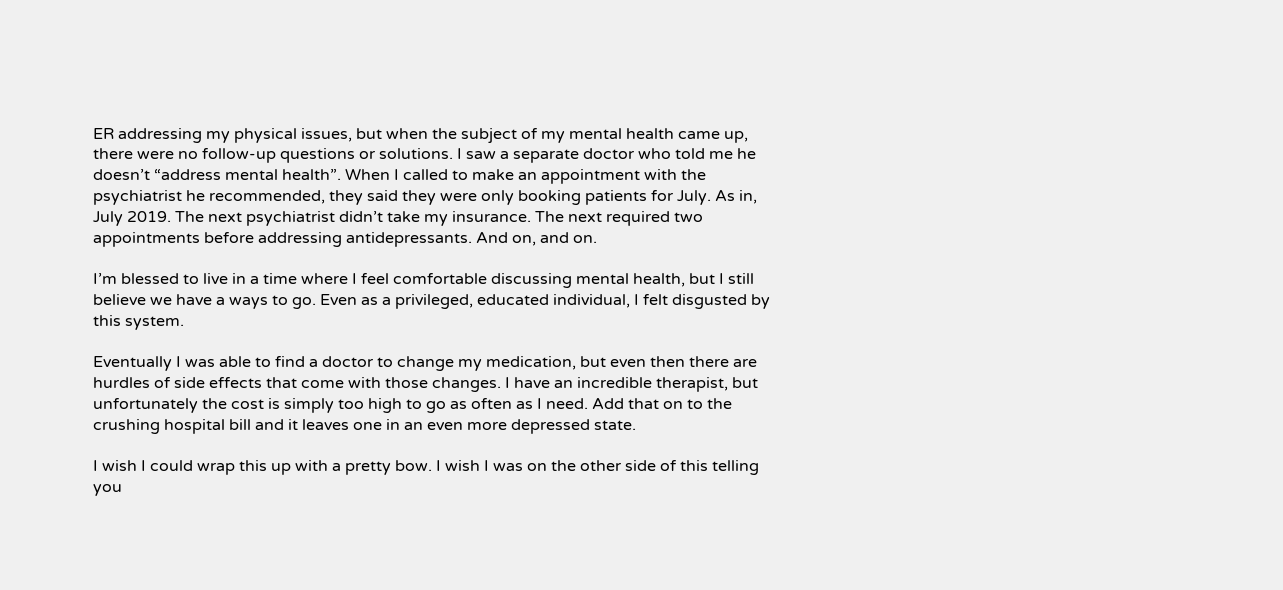ER addressing my physical issues, but when the subject of my mental health came up, there were no follow-up questions or solutions. I saw a separate doctor who told me he doesn’t “address mental health”. When I called to make an appointment with the psychiatrist he recommended, they said they were only booking patients for July. As in, July 2019. The next psychiatrist didn’t take my insurance. The next required two appointments before addressing antidepressants. And on, and on.

I’m blessed to live in a time where I feel comfortable discussing mental health, but I still believe we have a ways to go. Even as a privileged, educated individual, I felt disgusted by this system.

Eventually I was able to find a doctor to change my medication, but even then there are hurdles of side effects that come with those changes. I have an incredible therapist, but unfortunately the cost is simply too high to go as often as I need. Add that on to the crushing hospital bill and it leaves one in an even more depressed state.

I wish I could wrap this up with a pretty bow. I wish I was on the other side of this telling you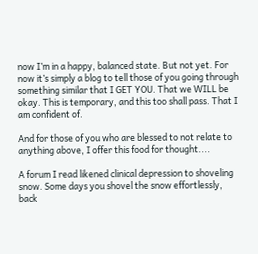now I’m in a happy, balanced state. But not yet. For now it’s simply a blog to tell those of you going through something similar that I GET YOU. That we WILL be okay. This is temporary, and this too shall pass. That I am confident of.

And for those of you who are blessed to not relate to anything above, I offer this food for thought....

A forum I read likened clinical depression to shoveling snow. Some days you shovel the snow effortlessly, back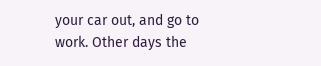your car out, and go to work. Other days the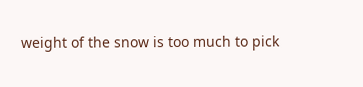weight of the snow is too much to pick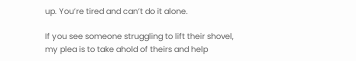up. You’re tired and can’t do it alone.

If you see someone struggling to lift their shovel, my plea is to take ahold of theirs and help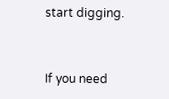start digging.


If you need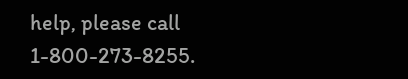help, please call 1-800-273-8255.